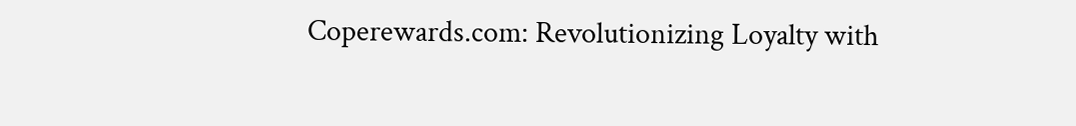Coperewards.com: Revolutionizing Loyalty with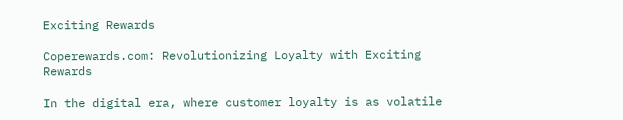Exciting Rewards

Coperewards.com: Revolutionizing Loyalty with Exciting Rewards

In the digital era, where customer loyalty is as volatile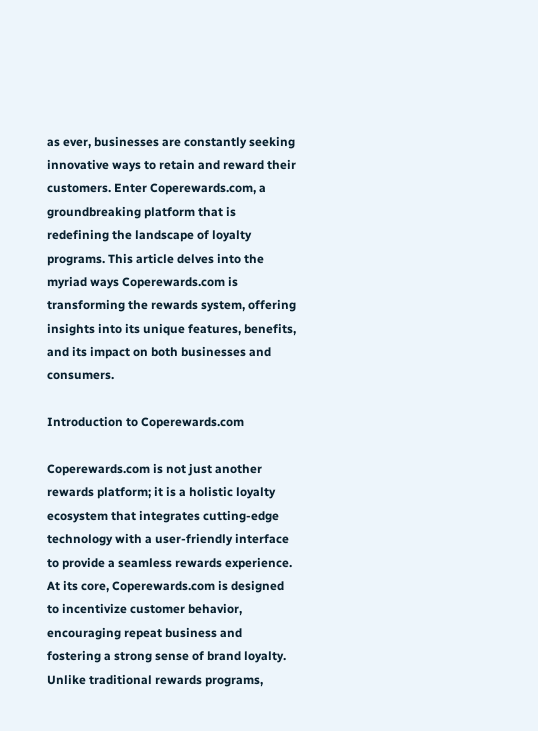as ever, businesses are constantly seeking innovative ways to retain and reward their customers. Enter Coperewards.com, a groundbreaking platform that is redefining the landscape of loyalty programs. This article delves into the myriad ways Coperewards.com is transforming the rewards system, offering insights into its unique features, benefits, and its impact on both businesses and consumers.

Introduction to Coperewards.com

Coperewards.com is not just another rewards platform; it is a holistic loyalty ecosystem that integrates cutting-edge technology with a user-friendly interface to provide a seamless rewards experience. At its core, Coperewards.com is designed to incentivize customer behavior, encouraging repeat business and fostering a strong sense of brand loyalty. Unlike traditional rewards programs,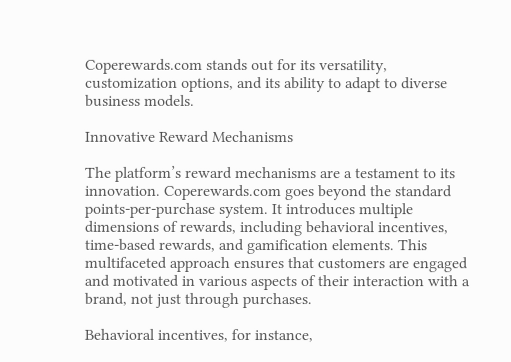Coperewards.com stands out for its versatility, customization options, and its ability to adapt to diverse business models.

Innovative Reward Mechanisms

The platform’s reward mechanisms are a testament to its innovation. Coperewards.com goes beyond the standard points-per-purchase system. It introduces multiple dimensions of rewards, including behavioral incentives, time-based rewards, and gamification elements. This multifaceted approach ensures that customers are engaged and motivated in various aspects of their interaction with a brand, not just through purchases.

Behavioral incentives, for instance,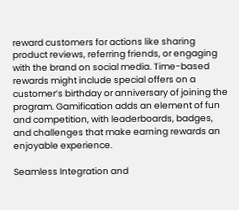reward customers for actions like sharing product reviews, referring friends, or engaging with the brand on social media. Time-based rewards might include special offers on a customer’s birthday or anniversary of joining the program. Gamification adds an element of fun and competition, with leaderboards, badges, and challenges that make earning rewards an enjoyable experience.

Seamless Integration and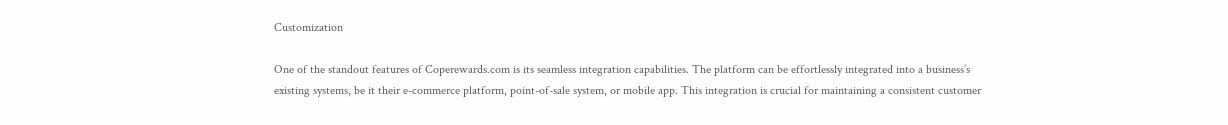Customization

One of the standout features of Coperewards.com is its seamless integration capabilities. The platform can be effortlessly integrated into a business’s existing systems, be it their e-commerce platform, point-of-sale system, or mobile app. This integration is crucial for maintaining a consistent customer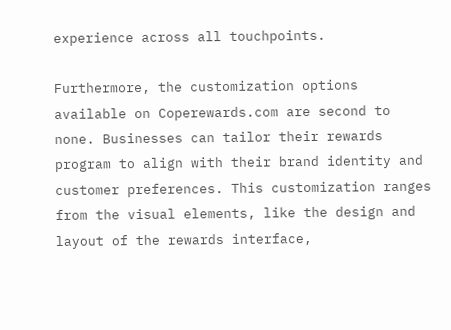experience across all touchpoints.

Furthermore, the customization options available on Coperewards.com are second to none. Businesses can tailor their rewards program to align with their brand identity and customer preferences. This customization ranges from the visual elements, like the design and layout of the rewards interface,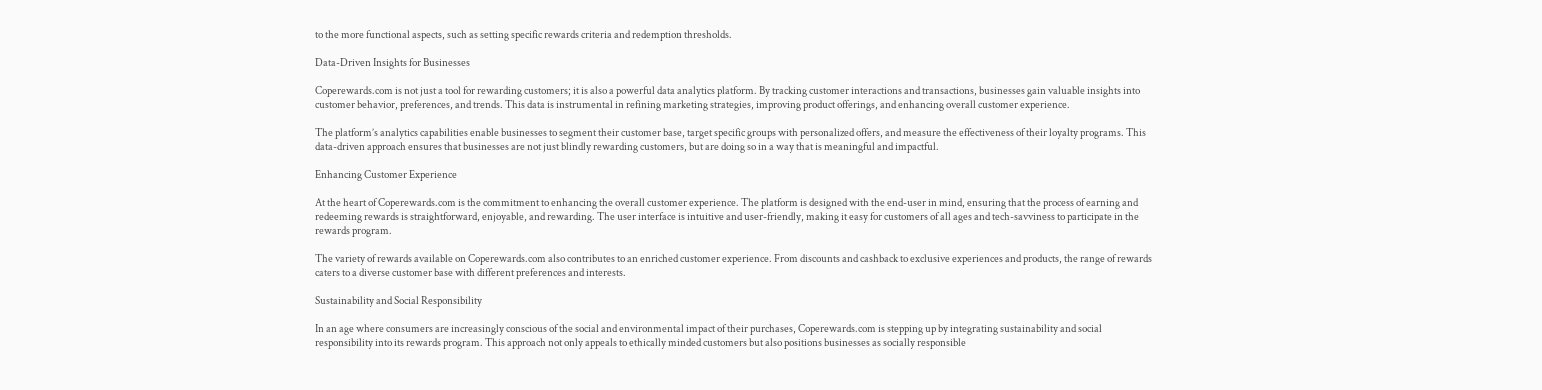to the more functional aspects, such as setting specific rewards criteria and redemption thresholds.

Data-Driven Insights for Businesses

Coperewards.com is not just a tool for rewarding customers; it is also a powerful data analytics platform. By tracking customer interactions and transactions, businesses gain valuable insights into customer behavior, preferences, and trends. This data is instrumental in refining marketing strategies, improving product offerings, and enhancing overall customer experience.

The platform’s analytics capabilities enable businesses to segment their customer base, target specific groups with personalized offers, and measure the effectiveness of their loyalty programs. This data-driven approach ensures that businesses are not just blindly rewarding customers, but are doing so in a way that is meaningful and impactful.

Enhancing Customer Experience

At the heart of Coperewards.com is the commitment to enhancing the overall customer experience. The platform is designed with the end-user in mind, ensuring that the process of earning and redeeming rewards is straightforward, enjoyable, and rewarding. The user interface is intuitive and user-friendly, making it easy for customers of all ages and tech-savviness to participate in the rewards program.

The variety of rewards available on Coperewards.com also contributes to an enriched customer experience. From discounts and cashback to exclusive experiences and products, the range of rewards caters to a diverse customer base with different preferences and interests.

Sustainability and Social Responsibility

In an age where consumers are increasingly conscious of the social and environmental impact of their purchases, Coperewards.com is stepping up by integrating sustainability and social responsibility into its rewards program. This approach not only appeals to ethically minded customers but also positions businesses as socially responsible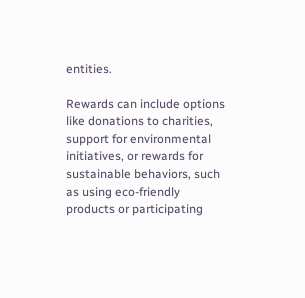entities.

Rewards can include options like donations to charities, support for environmental initiatives, or rewards for sustainable behaviors, such as using eco-friendly products or participating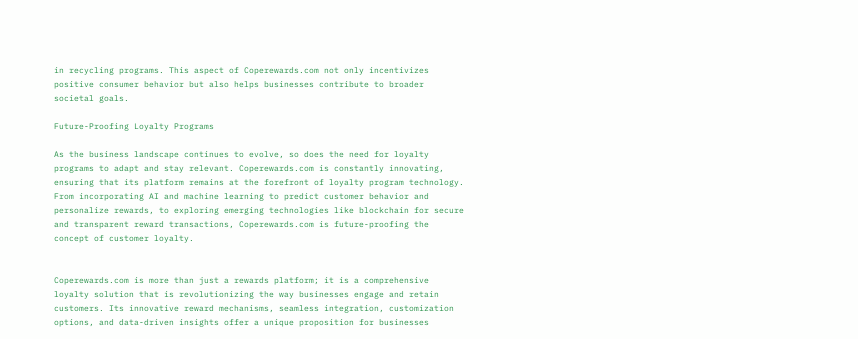in recycling programs. This aspect of Coperewards.com not only incentivizes positive consumer behavior but also helps businesses contribute to broader societal goals.

Future-Proofing Loyalty Programs

As the business landscape continues to evolve, so does the need for loyalty programs to adapt and stay relevant. Coperewards.com is constantly innovating, ensuring that its platform remains at the forefront of loyalty program technology. From incorporating AI and machine learning to predict customer behavior and personalize rewards, to exploring emerging technologies like blockchain for secure and transparent reward transactions, Coperewards.com is future-proofing the concept of customer loyalty.


Coperewards.com is more than just a rewards platform; it is a comprehensive loyalty solution that is revolutionizing the way businesses engage and retain customers. Its innovative reward mechanisms, seamless integration, customization options, and data-driven insights offer a unique proposition for businesses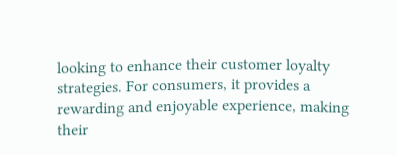looking to enhance their customer loyalty strategies. For consumers, it provides a rewarding and enjoyable experience, making their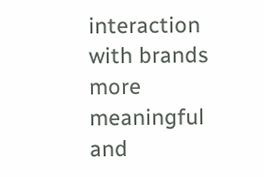interaction with brands more meaningful and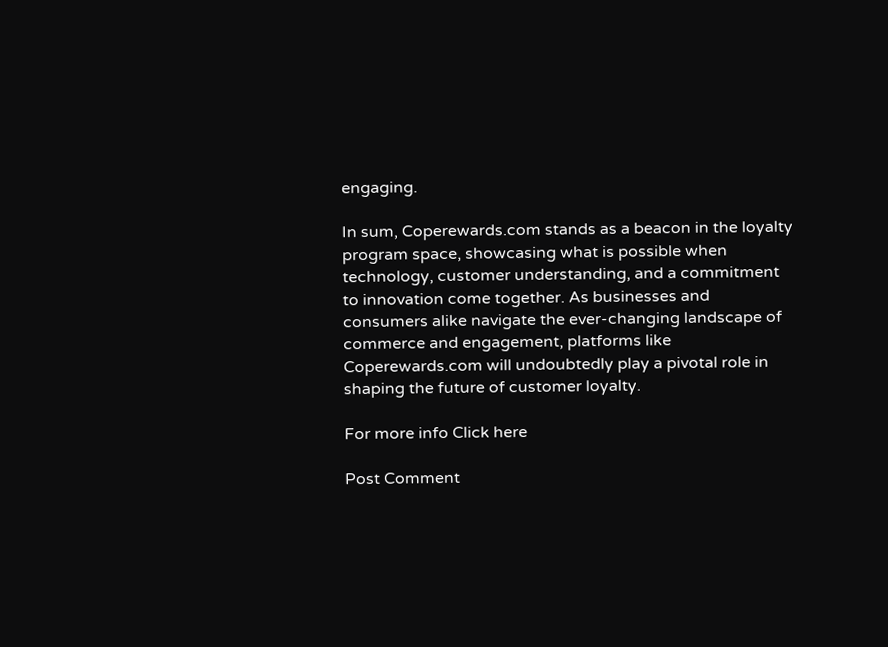engaging.

In sum, Coperewards.com stands as a beacon in the loyalty program space, showcasing what is possible when technology, customer understanding, and a commitment to innovation come together. As businesses and consumers alike navigate the ever-changing landscape of commerce and engagement, platforms like Coperewards.com will undoubtedly play a pivotal role in shaping the future of customer loyalty.

For more info Click here

Post Comment